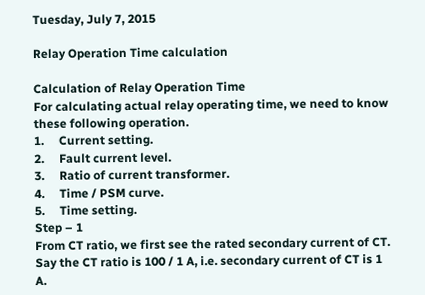Tuesday, July 7, 2015

Relay Operation Time calculation

Calculation of Relay Operation Time
For calculating actual relay operating time, we need to know these following operation.
1.     Current setting.
2.     Fault current level.
3.     Ratio of current transformer.
4.     Time / PSM curve.
5.     Time setting.
Step – 1
From CT ratio, we first see the rated secondary current of CT. Say the CT ratio is 100 / 1 A, i.e. secondary current of CT is 1 A.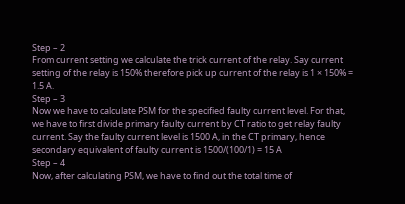Step – 2
From current setting we calculate the trick current of the relay. Say current setting of the relay is 150% therefore pick up current of the relay is 1 × 150% = 1.5 A.
Step – 3
Now we have to calculate PSM for the specified faulty current level. For that, we have to first divide primary faulty current by CT ratio to get relay faulty current. Say the faulty current level is 1500 A, in the CT primary, hence secondary equivalent of faulty current is 1500/(100/1) = 15 A
Step – 4
Now, after calculating PSM, we have to find out the total time of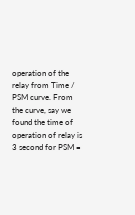operation of the relay from Time / PSM curve. From the curve, say we found the time of operation of relay is 3 second for PSM =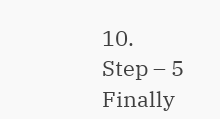10.
Step – 5
Finally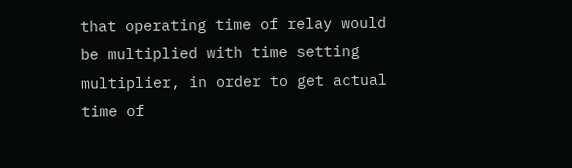that operating time of relay would be multiplied with time setting multiplier, in order to get actual time of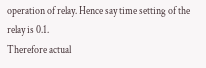operation of relay. Hence say time setting of the relay is 0.1.
Therefore actual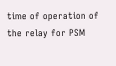time of operation of the relay for PSM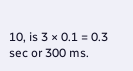10, is 3 × 0.1 = 0.3 sec or 300 ms.